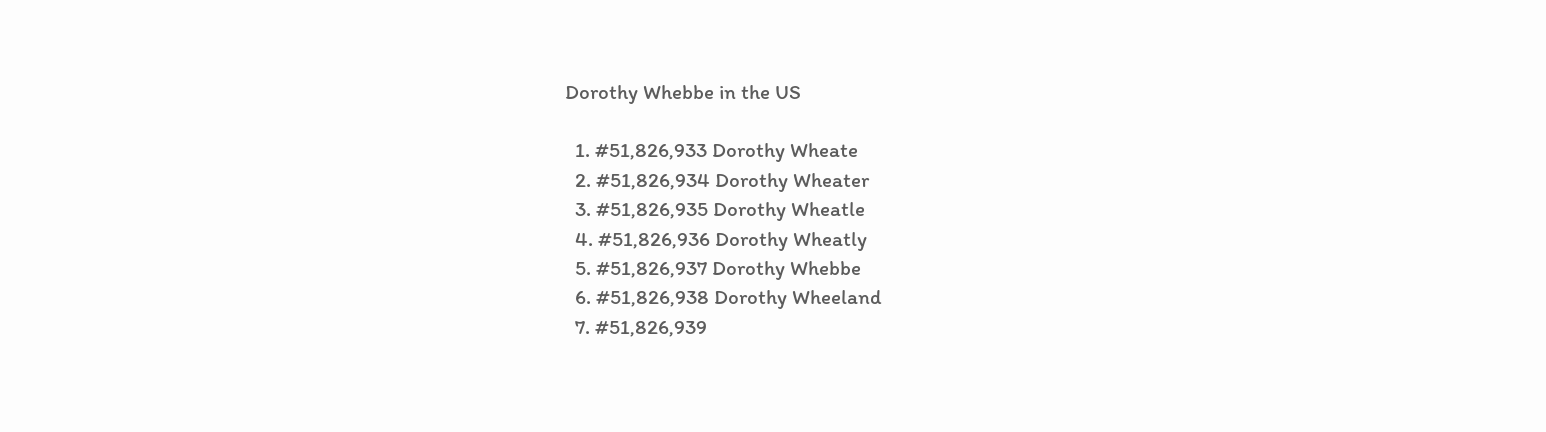Dorothy Whebbe in the US

  1. #51,826,933 Dorothy Wheate
  2. #51,826,934 Dorothy Wheater
  3. #51,826,935 Dorothy Wheatle
  4. #51,826,936 Dorothy Wheatly
  5. #51,826,937 Dorothy Whebbe
  6. #51,826,938 Dorothy Wheeland
  7. #51,826,939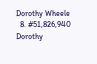Dorothy Wheele
  8. #51,826,940 Dorothy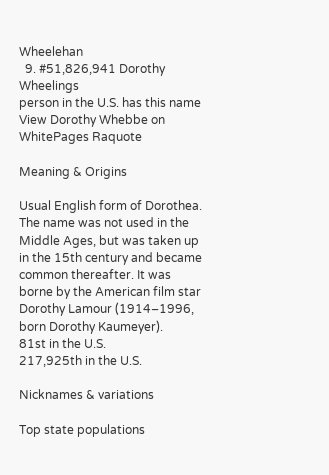Wheelehan
  9. #51,826,941 Dorothy Wheelings
person in the U.S. has this name View Dorothy Whebbe on WhitePages Raquote

Meaning & Origins

Usual English form of Dorothea. The name was not used in the Middle Ages, but was taken up in the 15th century and became common thereafter. It was borne by the American film star Dorothy Lamour (1914–1996, born Dorothy Kaumeyer).
81st in the U.S.
217,925th in the U.S.

Nicknames & variations

Top state populations